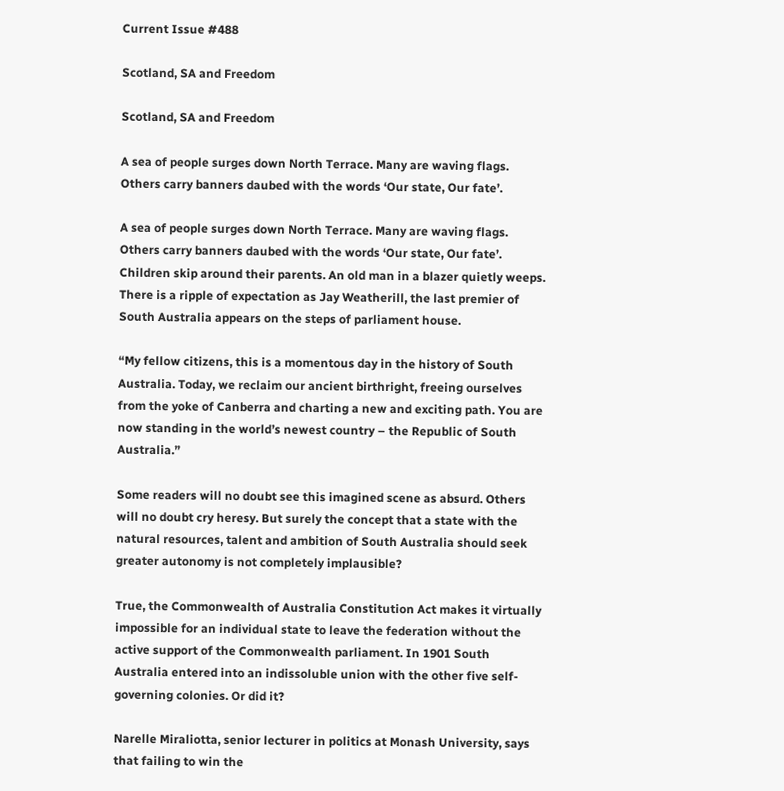Current Issue #488

Scotland, SA and Freedom

Scotland, SA and Freedom

A sea of people surges down North Terrace. Many are waving flags. Others carry banners daubed with the words ‘Our state, Our fate’.

A sea of people surges down North Terrace. Many are waving flags. Others carry banners daubed with the words ‘Our state, Our fate’. Children skip around their parents. An old man in a blazer quietly weeps. There is a ripple of expectation as Jay Weatherill, the last premier of South Australia appears on the steps of parliament house.

“My fellow citizens, this is a momentous day in the history of South Australia. Today, we reclaim our ancient birthright, freeing ourselves from the yoke of Canberra and charting a new and exciting path. You are now standing in the world’s newest country – the Republic of South Australia.”

Some readers will no doubt see this imagined scene as absurd. Others will no doubt cry heresy. But surely the concept that a state with the natural resources, talent and ambition of South Australia should seek greater autonomy is not completely implausible?

True, the Commonwealth of Australia Constitution Act makes it virtually impossible for an individual state to leave the federation without the active support of the Commonwealth parliament. In 1901 South Australia entered into an indissoluble union with the other five self-governing colonies. Or did it?

Narelle Miraliotta, senior lecturer in politics at Monash University, says that failing to win the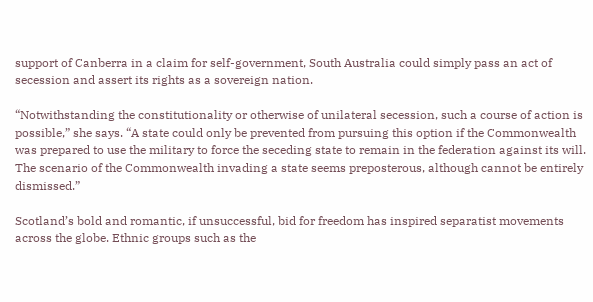support of Canberra in a claim for self-government, South Australia could simply pass an act of secession and assert its rights as a sovereign nation.

“Notwithstanding the constitutionality or otherwise of unilateral secession, such a course of action is possible,” she says. “A state could only be prevented from pursuing this option if the Commonwealth was prepared to use the military to force the seceding state to remain in the federation against its will. The scenario of the Commonwealth invading a state seems preposterous, although cannot be entirely dismissed.”

Scotland’s bold and romantic, if unsuccessful, bid for freedom has inspired separatist movements across the globe. Ethnic groups such as the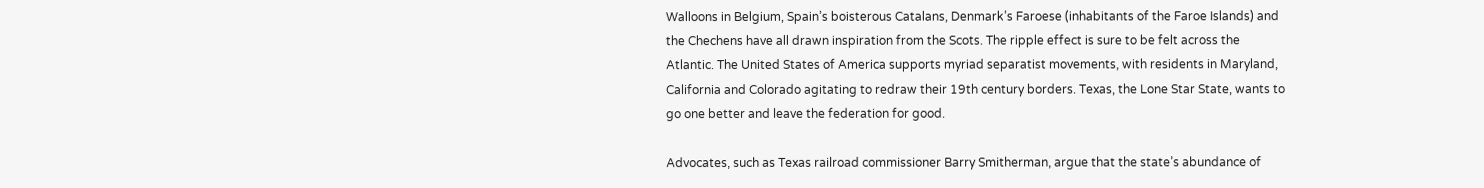Walloons in Belgium, Spain’s boisterous Catalans, Denmark’s Faroese (inhabitants of the Faroe Islands) and the Chechens have all drawn inspiration from the Scots. The ripple effect is sure to be felt across the Atlantic. The United States of America supports myriad separatist movements, with residents in Maryland, California and Colorado agitating to redraw their 19th century borders. Texas, the Lone Star State, wants to go one better and leave the federation for good.

Advocates, such as Texas railroad commissioner Barry Smitherman, argue that the state’s abundance of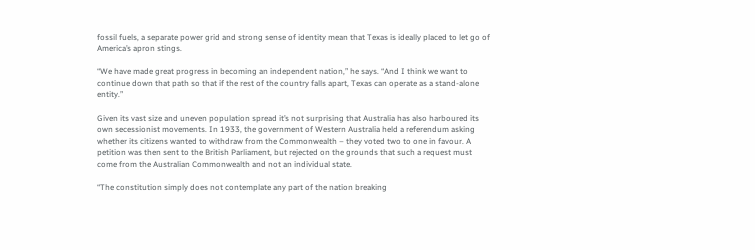fossil fuels, a separate power grid and strong sense of identity mean that Texas is ideally placed to let go of America’s apron stings.

“We have made great progress in becoming an independent nation,” he says. “And I think we want to continue down that path so that if the rest of the country falls apart, Texas can operate as a stand-alone entity.”

Given its vast size and uneven population spread it’s not surprising that Australia has also harboured its own secessionist movements. In 1933, the government of Western Australia held a referendum asking whether its citizens wanted to withdraw from the Commonwealth – they voted two to one in favour. A petition was then sent to the British Parliament, but rejected on the grounds that such a request must come from the Australian Commonwealth and not an individual state.

“The constitution simply does not contemplate any part of the nation breaking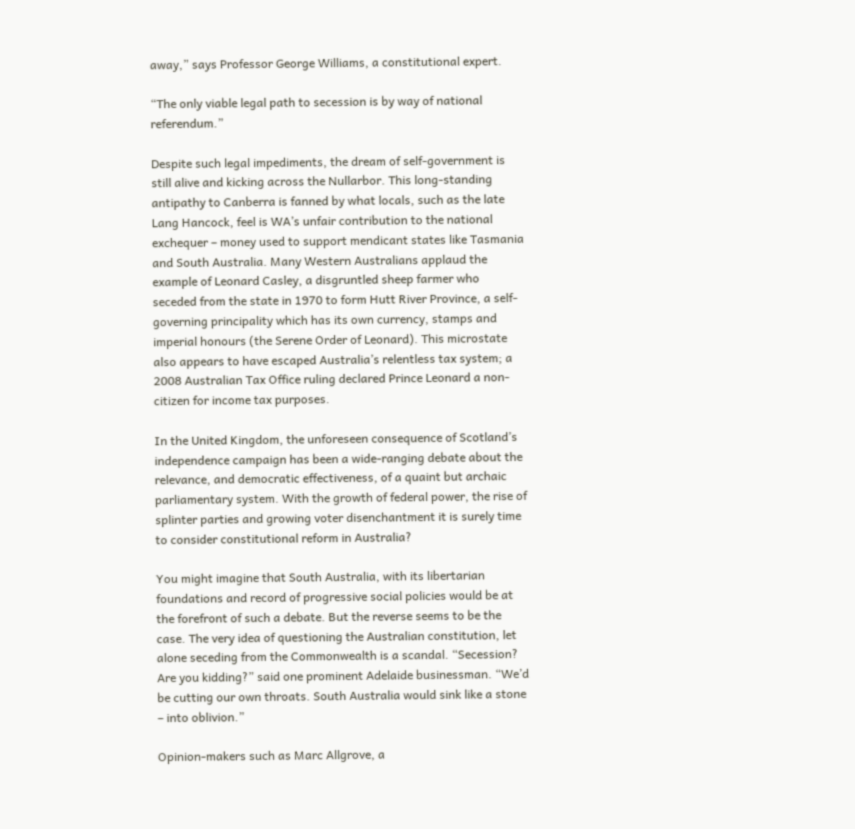away,” says Professor George Williams, a constitutional expert.

“The only viable legal path to secession is by way of national referendum.”

Despite such legal impediments, the dream of self-government is still alive and kicking across the Nullarbor. This long-standing antipathy to Canberra is fanned by what locals, such as the late Lang Hancock, feel is WA’s unfair contribution to the national exchequer – money used to support mendicant states like Tasmania and South Australia. Many Western Australians applaud the example of Leonard Casley, a disgruntled sheep farmer who seceded from the state in 1970 to form Hutt River Province, a self-governing principality which has its own currency, stamps and imperial honours (the Serene Order of Leonard). This microstate also appears to have escaped Australia’s relentless tax system; a 2008 Australian Tax Office ruling declared Prince Leonard a non-citizen for income tax purposes.

In the United Kingdom, the unforeseen consequence of Scotland’s independence campaign has been a wide-ranging debate about the relevance, and democratic effectiveness, of a quaint but archaic parliamentary system. With the growth of federal power, the rise of splinter parties and growing voter disenchantment it is surely time to consider constitutional reform in Australia?

You might imagine that South Australia, with its libertarian foundations and record of progressive social policies would be at the forefront of such a debate. But the reverse seems to be the case. The very idea of questioning the Australian constitution, let alone seceding from the Commonwealth is a scandal. “Secession? Are you kidding?” said one prominent Adelaide businessman. “We’d be cutting our own throats. South Australia would sink like a stone – into oblivion.”

Opinion-makers such as Marc Allgrove, a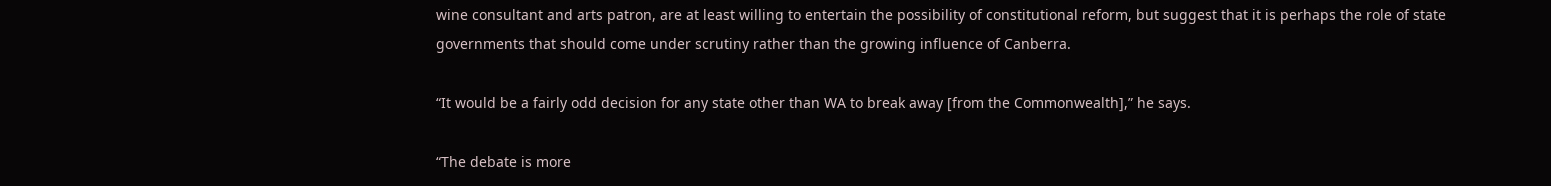wine consultant and arts patron, are at least willing to entertain the possibility of constitutional reform, but suggest that it is perhaps the role of state governments that should come under scrutiny rather than the growing influence of Canberra.

“It would be a fairly odd decision for any state other than WA to break away [from the Commonwealth],” he says.

“The debate is more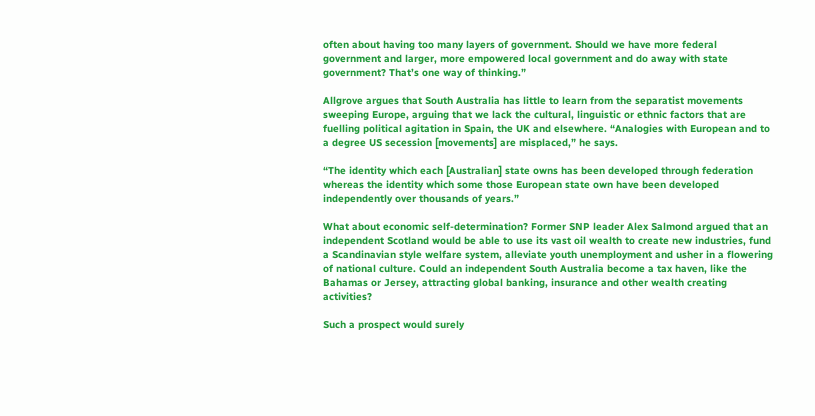often about having too many layers of government. Should we have more federal government and larger, more empowered local government and do away with state government? That’s one way of thinking.”

Allgrove argues that South Australia has little to learn from the separatist movements sweeping Europe, arguing that we lack the cultural, linguistic or ethnic factors that are fuelling political agitation in Spain, the UK and elsewhere. “Analogies with European and to a degree US secession [movements] are misplaced,” he says.

“The identity which each [Australian] state owns has been developed through federation whereas the identity which some those European state own have been developed independently over thousands of years.”

What about economic self-determination? Former SNP leader Alex Salmond argued that an independent Scotland would be able to use its vast oil wealth to create new industries, fund a Scandinavian style welfare system, alleviate youth unemployment and usher in a flowering of national culture. Could an independent South Australia become a tax haven, like the Bahamas or Jersey, attracting global banking, insurance and other wealth creating activities?

Such a prospect would surely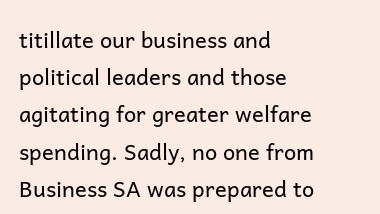titillate our business and political leaders and those agitating for greater welfare spending. Sadly, no one from Business SA was prepared to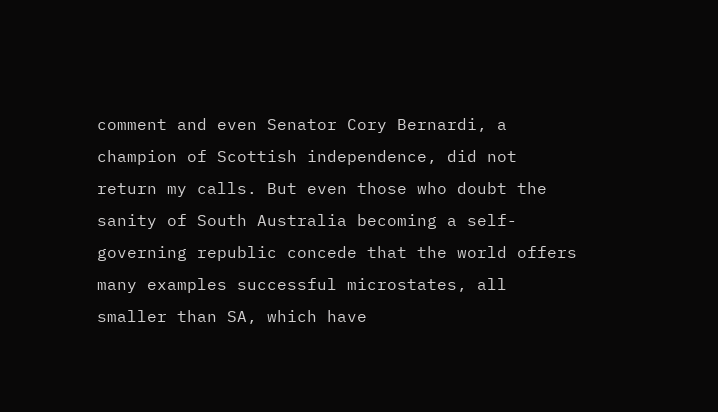comment and even Senator Cory Bernardi, a champion of Scottish independence, did not return my calls. But even those who doubt the sanity of South Australia becoming a self-governing republic concede that the world offers many examples successful microstates, all smaller than SA, which have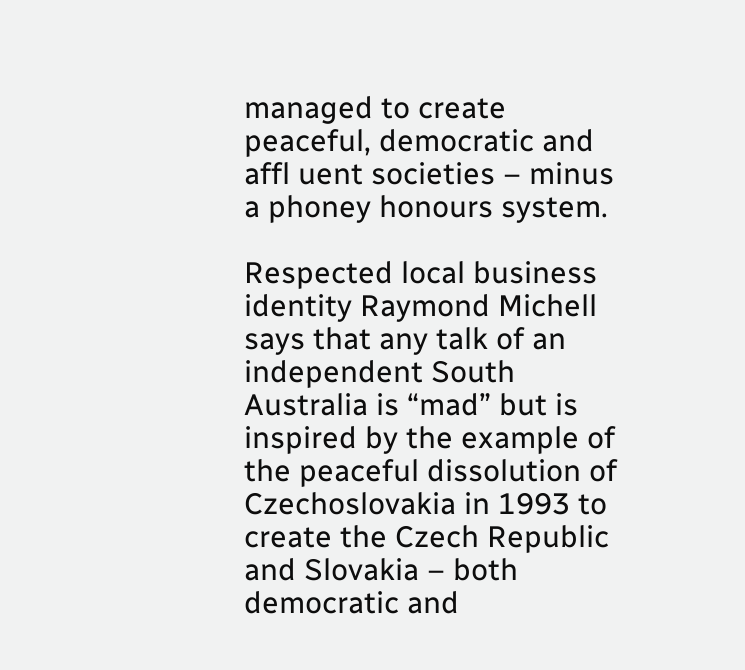managed to create peaceful, democratic and affl uent societies – minus a phoney honours system.

Respected local business identity Raymond Michell says that any talk of an independent South Australia is “mad” but is inspired by the example of the peaceful dissolution of Czechoslovakia in 1993 to create the Czech Republic and Slovakia – both democratic and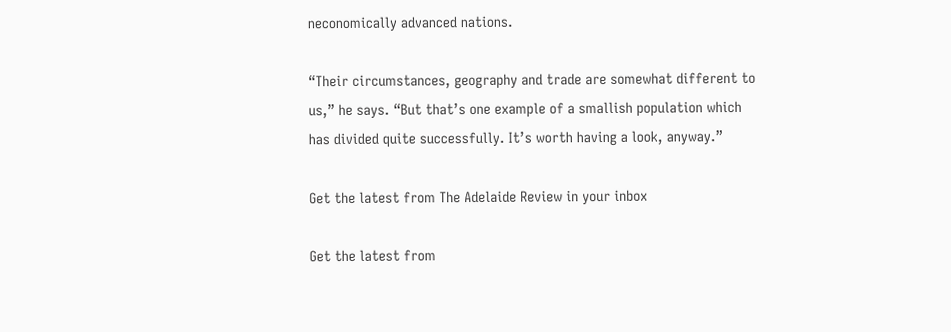neconomically advanced nations.

“Their circumstances, geography and trade are somewhat different to us,” he says. “But that’s one example of a smallish population which has divided quite successfully. It’s worth having a look, anyway.”

Get the latest from The Adelaide Review in your inbox

Get the latest from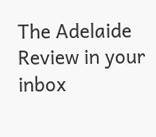The Adelaide Review in your inbox